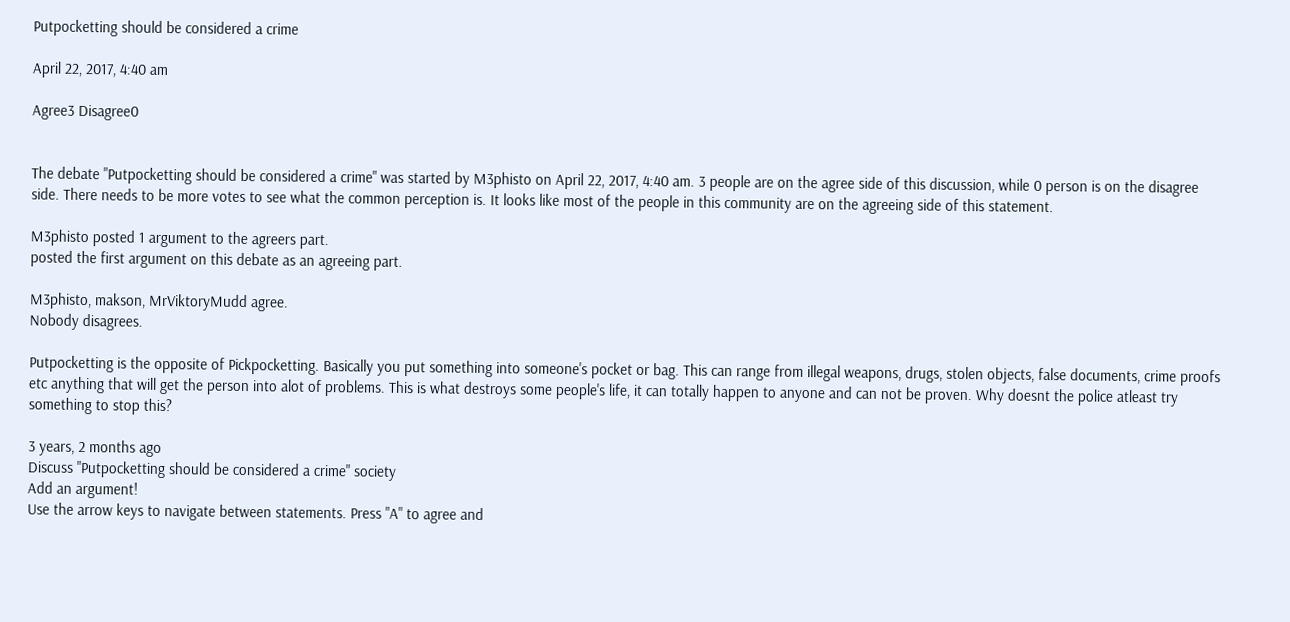Putpocketting should be considered a crime

April 22, 2017, 4:40 am

Agree3 Disagree0


The debate "Putpocketting should be considered a crime" was started by M3phisto on April 22, 2017, 4:40 am. 3 people are on the agree side of this discussion, while 0 person is on the disagree side. There needs to be more votes to see what the common perception is. It looks like most of the people in this community are on the agreeing side of this statement.

M3phisto posted 1 argument to the agreers part.
posted the first argument on this debate as an agreeing part.

M3phisto, makson, MrViktoryMudd agree.
Nobody disagrees.

Putpocketting is the opposite of Pickpocketting. Basically you put something into someone's pocket or bag. This can range from illegal weapons, drugs, stolen objects, false documents, crime proofs etc anything that will get the person into alot of problems. This is what destroys some people's life, it can totally happen to anyone and can not be proven. Why doesnt the police atleast try something to stop this?

3 years, 2 months ago
Discuss "Putpocketting should be considered a crime" society
Add an argument!
Use the arrow keys to navigate between statements. Press "A" to agree and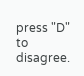press "D" to disagree.